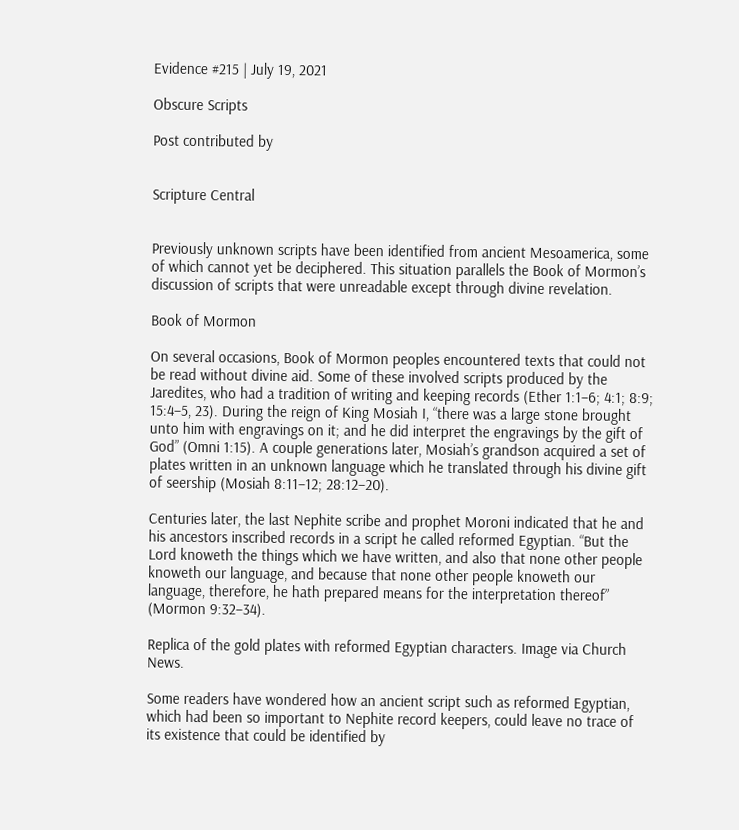Evidence #215 | July 19, 2021

Obscure Scripts

Post contributed by


Scripture Central


Previously unknown scripts have been identified from ancient Mesoamerica, some of which cannot yet be deciphered. This situation parallels the Book of Mormon’s discussion of scripts that were unreadable except through divine revelation.

Book of Mormon

On several occasions, Book of Mormon peoples encountered texts that could not be read without divine aid. Some of these involved scripts produced by the Jaredites, who had a tradition of writing and keeping records (Ether 1:1–6; 4:1; 8:9; 15:4–5, 23). During the reign of King Mosiah I, “there was a large stone brought unto him with engravings on it; and he did interpret the engravings by the gift of God” (Omni 1:15). A couple generations later, Mosiah’s grandson acquired a set of plates written in an unknown language which he translated through his divine gift of seership (Mosiah 8:11–12; 28:12–20).

Centuries later, the last Nephite scribe and prophet Moroni indicated that he and his ancestors inscribed records in a script he called reformed Egyptian. “But the Lord knoweth the things which we have written, and also that none other people knoweth our language, and because that none other people knoweth our language, therefore, he hath prepared means for the interpretation thereof” (Mormon 9:32–34).

Replica of the gold plates with reformed Egyptian characters. Image via Church News.

Some readers have wondered how an ancient script such as reformed Egyptian, which had been so important to Nephite record keepers, could leave no trace of its existence that could be identified by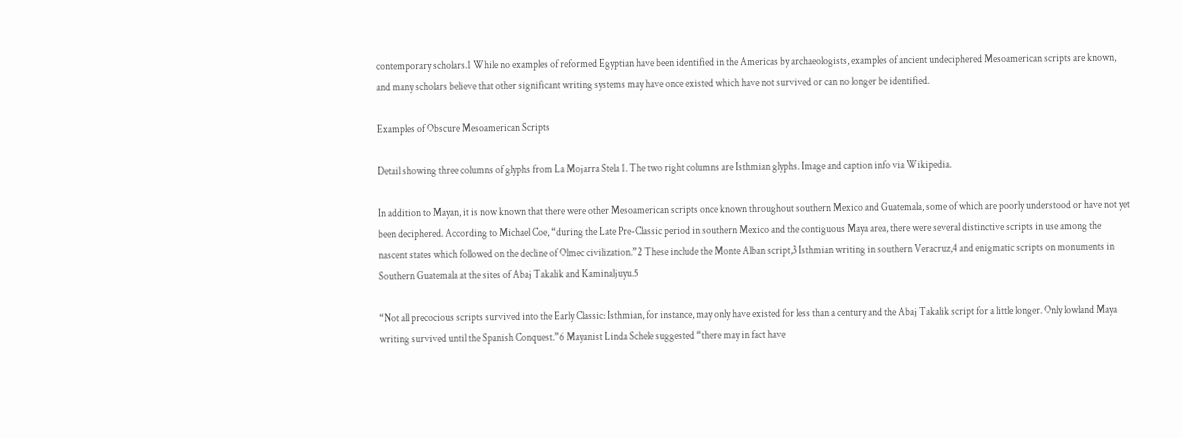contemporary scholars.1 While no examples of reformed Egyptian have been identified in the Americas by archaeologists, examples of ancient undeciphered Mesoamerican scripts are known, and many scholars believe that other significant writing systems may have once existed which have not survived or can no longer be identified.

Examples of Obscure Mesoamerican Scripts

Detail showing three columns of glyphs from La Mojarra Stela 1. The two right columns are Isthmian glyphs. Image and caption info via Wikipedia.

In addition to Mayan, it is now known that there were other Mesoamerican scripts once known throughout southern Mexico and Guatemala, some of which are poorly understood or have not yet been deciphered. According to Michael Coe, “during the Late Pre-Classic period in southern Mexico and the contiguous Maya area, there were several distinctive scripts in use among the nascent states which followed on the decline of Olmec civilization.”2 These include the Monte Alban script,3 Isthmian writing in southern Veracruz,4 and enigmatic scripts on monuments in Southern Guatemala at the sites of Abaj Takalik and Kaminaljuyu.5

“Not all precocious scripts survived into the Early Classic: Isthmian, for instance, may only have existed for less than a century and the Abaj Takalik script for a little longer. Only lowland Maya writing survived until the Spanish Conquest.”6 Mayanist Linda Schele suggested “there may in fact have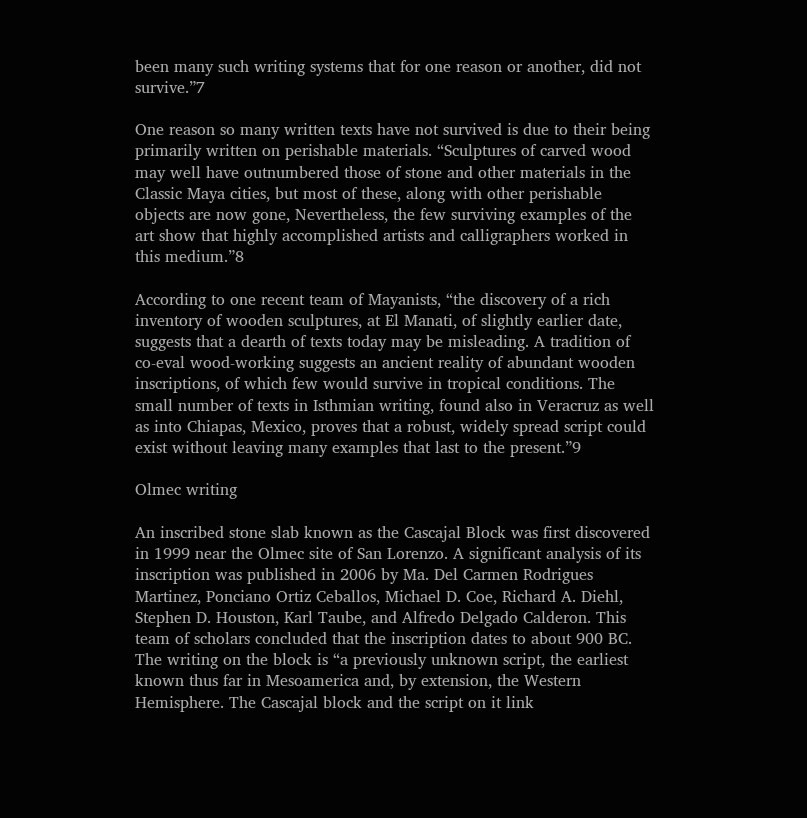been many such writing systems that for one reason or another, did not survive.”7

One reason so many written texts have not survived is due to their being primarily written on perishable materials. “Sculptures of carved wood may well have outnumbered those of stone and other materials in the Classic Maya cities, but most of these, along with other perishable objects are now gone, Nevertheless, the few surviving examples of the art show that highly accomplished artists and calligraphers worked in this medium.”8

According to one recent team of Mayanists, “the discovery of a rich inventory of wooden sculptures, at El Manati, of slightly earlier date, suggests that a dearth of texts today may be misleading. A tradition of co-eval wood-working suggests an ancient reality of abundant wooden inscriptions, of which few would survive in tropical conditions. The small number of texts in Isthmian writing, found also in Veracruz as well as into Chiapas, Mexico, proves that a robust, widely spread script could exist without leaving many examples that last to the present.”9

Olmec writing

An inscribed stone slab known as the Cascajal Block was first discovered in 1999 near the Olmec site of San Lorenzo. A significant analysis of its inscription was published in 2006 by Ma. Del Carmen Rodrigues Martinez, Ponciano Ortiz Ceballos, Michael D. Coe, Richard A. Diehl, Stephen D. Houston, Karl Taube, and Alfredo Delgado Calderon. This team of scholars concluded that the inscription dates to about 900 BC. The writing on the block is “a previously unknown script, the earliest known thus far in Mesoamerica and, by extension, the Western Hemisphere. The Cascajal block and the script on it link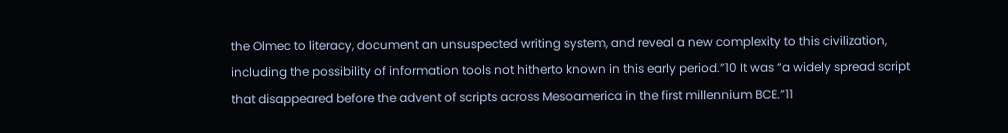the Olmec to literacy, document an unsuspected writing system, and reveal a new complexity to this civilization, including the possibility of information tools not hitherto known in this early period.”10 It was “a widely spread script that disappeared before the advent of scripts across Mesoamerica in the first millennium BCE.”11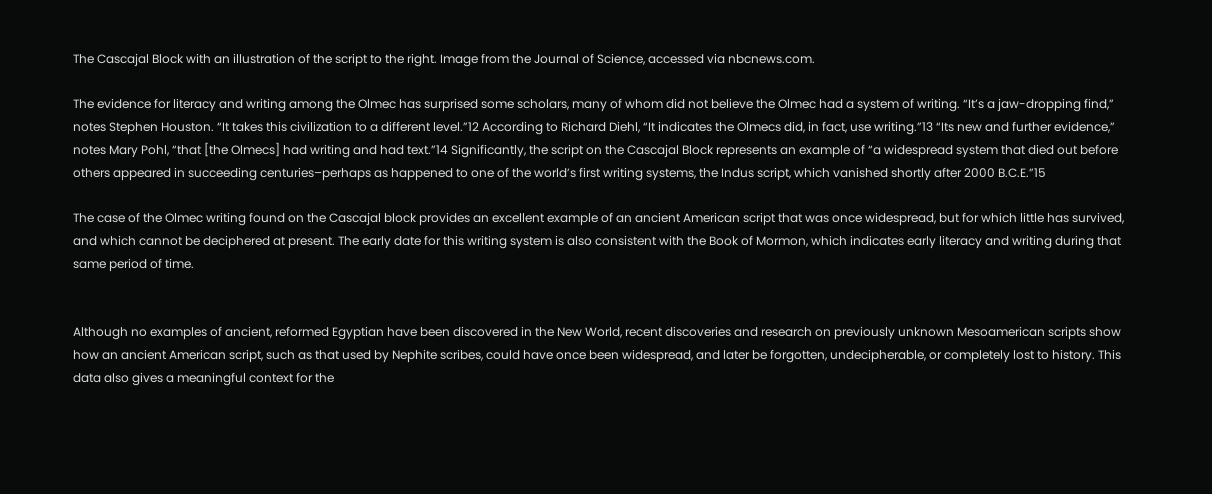The Cascajal Block with an illustration of the script to the right. Image from the Journal of Science, accessed via nbcnews.com.

The evidence for literacy and writing among the Olmec has surprised some scholars, many of whom did not believe the Olmec had a system of writing. “It’s a jaw-dropping find,” notes Stephen Houston. “It takes this civilization to a different level.”12 According to Richard Diehl, “It indicates the Olmecs did, in fact, use writing.”13 “Its new and further evidence,” notes Mary Pohl, “that [the Olmecs] had writing and had text.”14 Significantly, the script on the Cascajal Block represents an example of “a widespread system that died out before others appeared in succeeding centuries–perhaps as happened to one of the world’s first writing systems, the Indus script, which vanished shortly after 2000 B.C.E.”15

The case of the Olmec writing found on the Cascajal block provides an excellent example of an ancient American script that was once widespread, but for which little has survived, and which cannot be deciphered at present. The early date for this writing system is also consistent with the Book of Mormon, which indicates early literacy and writing during that same period of time.


Although no examples of ancient, reformed Egyptian have been discovered in the New World, recent discoveries and research on previously unknown Mesoamerican scripts show how an ancient American script, such as that used by Nephite scribes, could have once been widespread, and later be forgotten, undecipherable, or completely lost to history. This data also gives a meaningful context for the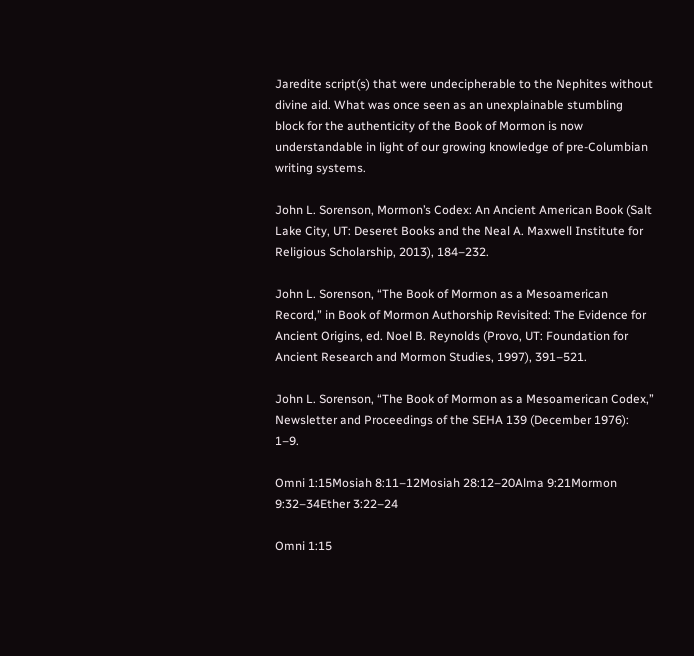Jaredite script(s) that were undecipherable to the Nephites without divine aid. What was once seen as an unexplainable stumbling block for the authenticity of the Book of Mormon is now understandable in light of our growing knowledge of pre-Columbian writing systems.

John L. Sorenson, Mormon’s Codex: An Ancient American Book (Salt Lake City, UT: Deseret Books and the Neal A. Maxwell Institute for Religious Scholarship, 2013), 184–232.

John L. Sorenson, “The Book of Mormon as a Mesoamerican Record,” in Book of Mormon Authorship Revisited: The Evidence for Ancient Origins, ed. Noel B. Reynolds (Provo, UT: Foundation for Ancient Research and Mormon Studies, 1997), 391–521.

John L. Sorenson, “The Book of Mormon as a Mesoamerican Codex,” Newsletter and Proceedings of the SEHA 139 (December 1976): 1–9.

Omni 1:15Mosiah 8:11–12Mosiah 28:12–20Alma 9:21Mormon 9:32–34Ether 3:22–24

Omni 1:15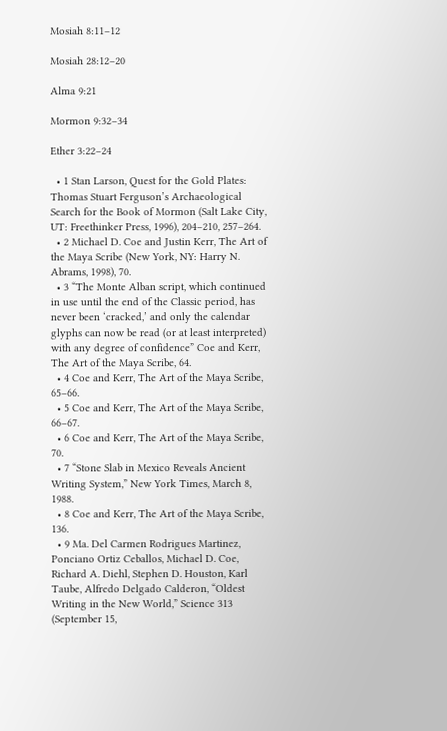Mosiah 8:11–12

Mosiah 28:12–20

Alma 9:21

Mormon 9:32–34

Ether 3:22–24

  • 1 Stan Larson, Quest for the Gold Plates: Thomas Stuart Ferguson’s Archaeological Search for the Book of Mormon (Salt Lake City, UT: Freethinker Press, 1996), 204–210, 257–264.
  • 2 Michael D. Coe and Justin Kerr, The Art of the Maya Scribe (New York, NY: Harry N. Abrams, 1998), 70.
  • 3 “The Monte Alban script, which continued in use until the end of the Classic period, has never been ‘cracked,’ and only the calendar glyphs can now be read (or at least interpreted) with any degree of confidence” Coe and Kerr, The Art of the Maya Scribe, 64.
  • 4 Coe and Kerr, The Art of the Maya Scribe, 65–66.
  • 5 Coe and Kerr, The Art of the Maya Scribe, 66–67.
  • 6 Coe and Kerr, The Art of the Maya Scribe, 70.
  • 7 “Stone Slab in Mexico Reveals Ancient Writing System,” New York Times, March 8, 1988.
  • 8 Coe and Kerr, The Art of the Maya Scribe, 136.
  • 9 Ma. Del Carmen Rodrigues Martinez, Ponciano Ortiz Ceballos, Michael D. Coe, Richard A. Diehl, Stephen D. Houston, Karl Taube, Alfredo Delgado Calderon, “Oldest Writing in the New World,” Science 313 (September 15,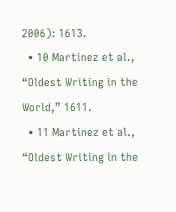2006): 1613.
  • 10 Martinez et al., “Oldest Writing in the World,” 1611.
  • 11 Martinez et al., “Oldest Writing in the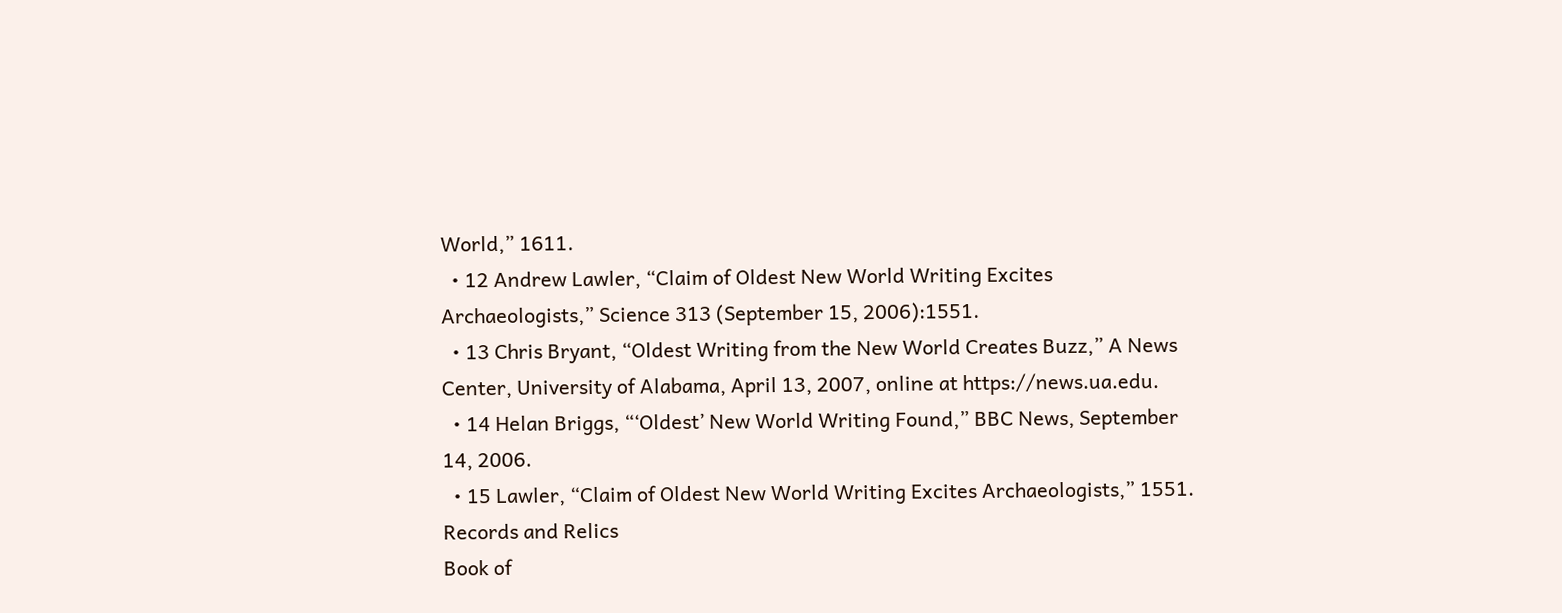World,” 1611.
  • 12 Andrew Lawler, “Claim of Oldest New World Writing Excites Archaeologists,” Science 313 (September 15, 2006):1551.
  • 13 Chris Bryant, “Oldest Writing from the New World Creates Buzz,” A News Center, University of Alabama, April 13, 2007, online at https://news.ua.edu.
  • 14 Helan Briggs, “‘Oldest’ New World Writing Found,” BBC News, September 14, 2006.
  • 15 Lawler, “Claim of Oldest New World Writing Excites Archaeologists,” 1551.
Records and Relics
Book of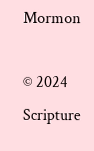Mormon

© 2024 Scripture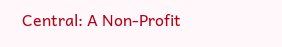Central: A Non-Profit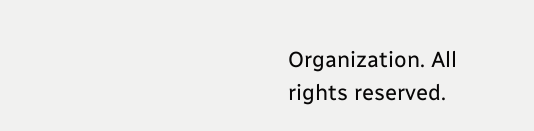Organization. All rights reserved.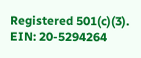Registered 501(c)(3). EIN: 20-5294264